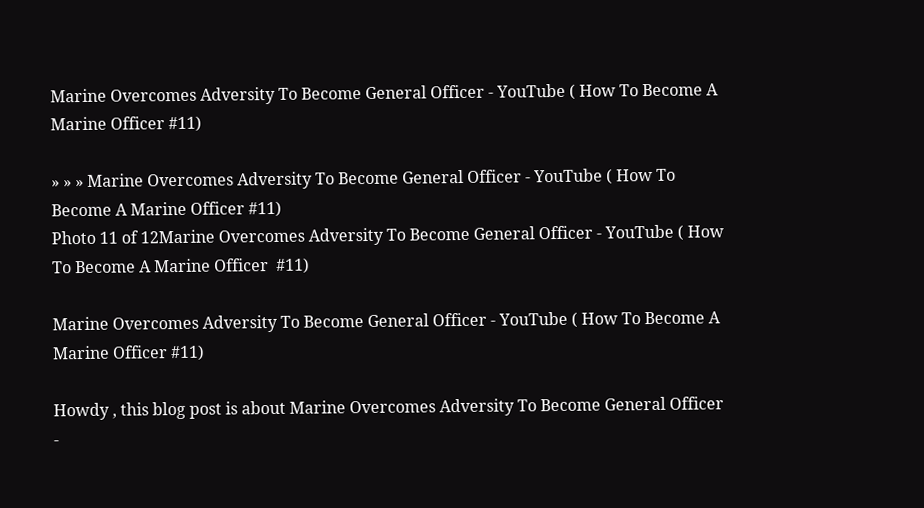Marine Overcomes Adversity To Become General Officer - YouTube ( How To Become A Marine Officer #11)

» » » Marine Overcomes Adversity To Become General Officer - YouTube ( How To Become A Marine Officer #11)
Photo 11 of 12Marine Overcomes Adversity To Become General Officer - YouTube ( How To Become A Marine Officer  #11)

Marine Overcomes Adversity To Become General Officer - YouTube ( How To Become A Marine Officer #11)

Howdy , this blog post is about Marine Overcomes Adversity To Become General Officer -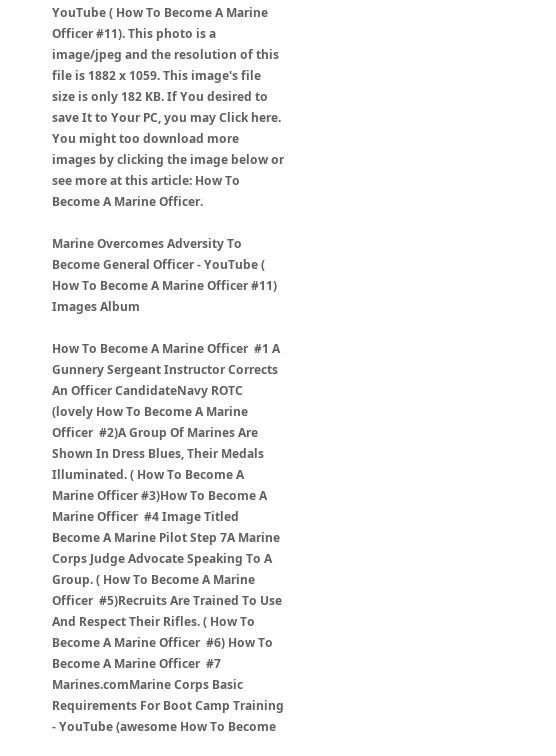YouTube ( How To Become A Marine Officer #11). This photo is a image/jpeg and the resolution of this file is 1882 x 1059. This image's file size is only 182 KB. If You desired to save It to Your PC, you may Click here. You might too download more images by clicking the image below or see more at this article: How To Become A Marine Officer.

Marine Overcomes Adversity To Become General Officer - YouTube ( How To Become A Marine Officer #11) Images Album

How To Become A Marine Officer  #1 A Gunnery Sergeant Instructor Corrects An Officer CandidateNavy ROTC (lovely How To Become A Marine Officer  #2)A Group Of Marines Are Shown In Dress Blues, Their Medals Illuminated. ( How To Become A Marine Officer #3)How To Become A Marine Officer  #4 Image Titled Become A Marine Pilot Step 7A Marine Corps Judge Advocate Speaking To A Group. ( How To Become A Marine Officer  #5)Recruits Are Trained To Use And Respect Their Rifles. ( How To Become A Marine Officer  #6) How To Become A Marine Officer  #7 Marines.comMarine Corps Basic Requirements For Boot Camp Training - YouTube (awesome How To Become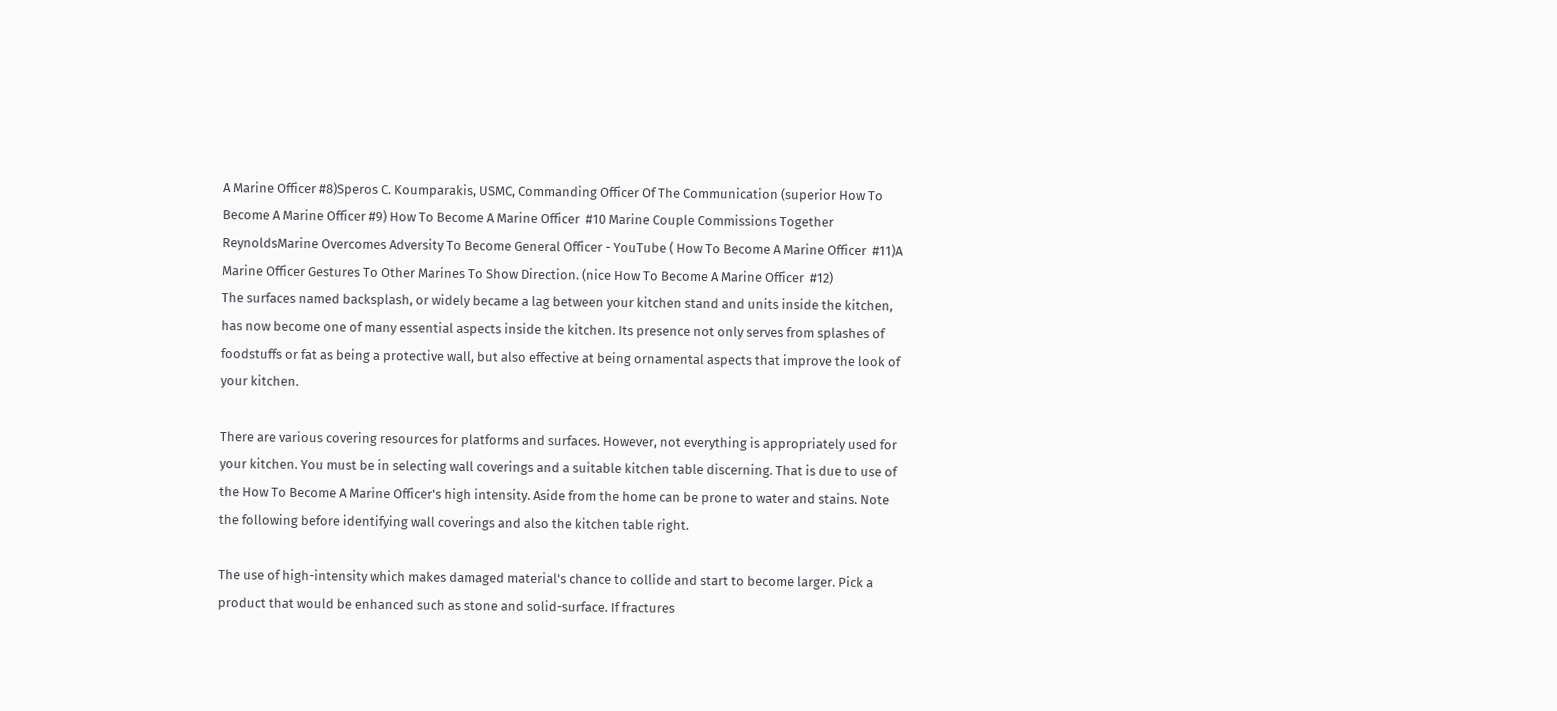A Marine Officer #8)Speros C. Koumparakis, USMC, Commanding Officer Of The Communication (superior How To Become A Marine Officer #9) How To Become A Marine Officer  #10 Marine Couple Commissions Together ReynoldsMarine Overcomes Adversity To Become General Officer - YouTube ( How To Become A Marine Officer  #11)A Marine Officer Gestures To Other Marines To Show Direction. (nice How To Become A Marine Officer  #12)
The surfaces named backsplash, or widely became a lag between your kitchen stand and units inside the kitchen, has now become one of many essential aspects inside the kitchen. Its presence not only serves from splashes of foodstuffs or fat as being a protective wall, but also effective at being ornamental aspects that improve the look of your kitchen.

There are various covering resources for platforms and surfaces. However, not everything is appropriately used for your kitchen. You must be in selecting wall coverings and a suitable kitchen table discerning. That is due to use of the How To Become A Marine Officer's high intensity. Aside from the home can be prone to water and stains. Note the following before identifying wall coverings and also the kitchen table right.

The use of high-intensity which makes damaged material's chance to collide and start to become larger. Pick a product that would be enhanced such as stone and solid-surface. If fractures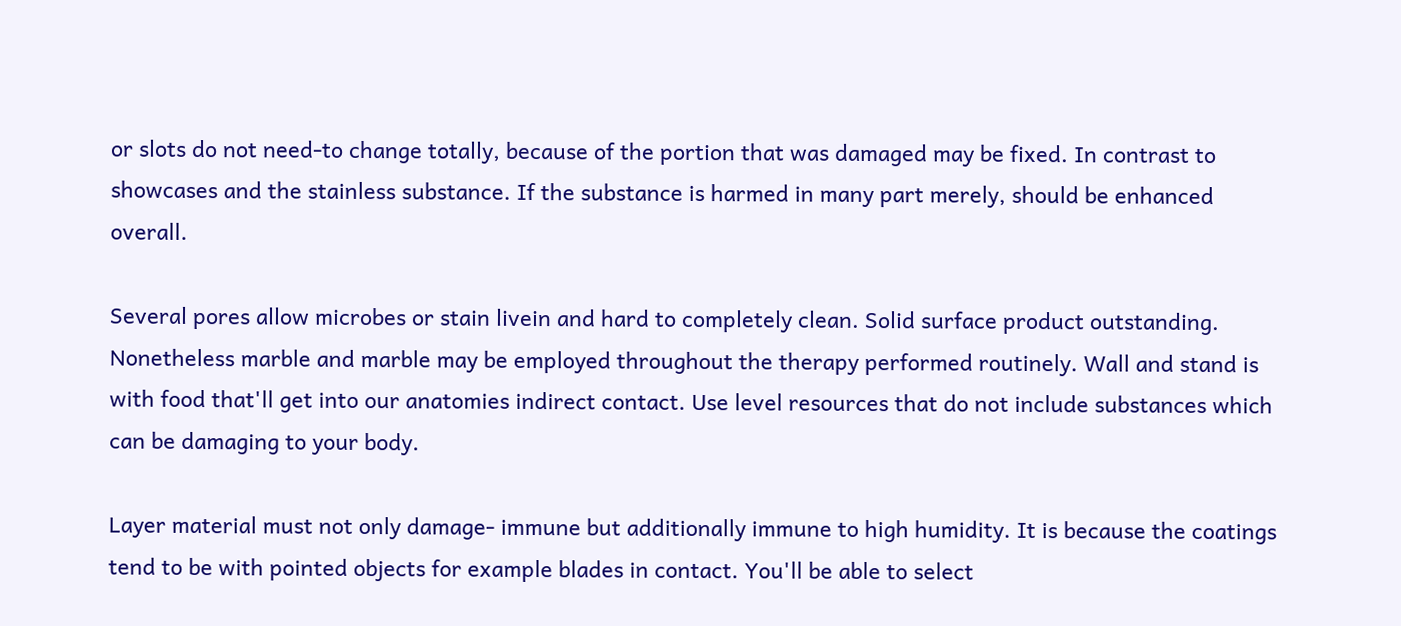or slots do not need-to change totally, because of the portion that was damaged may be fixed. In contrast to showcases and the stainless substance. If the substance is harmed in many part merely, should be enhanced overall.

Several pores allow microbes or stain livein and hard to completely clean. Solid surface product outstanding. Nonetheless marble and marble may be employed throughout the therapy performed routinely. Wall and stand is with food that'll get into our anatomies indirect contact. Use level resources that do not include substances which can be damaging to your body.

Layer material must not only damage- immune but additionally immune to high humidity. It is because the coatings tend to be with pointed objects for example blades in contact. You'll be able to select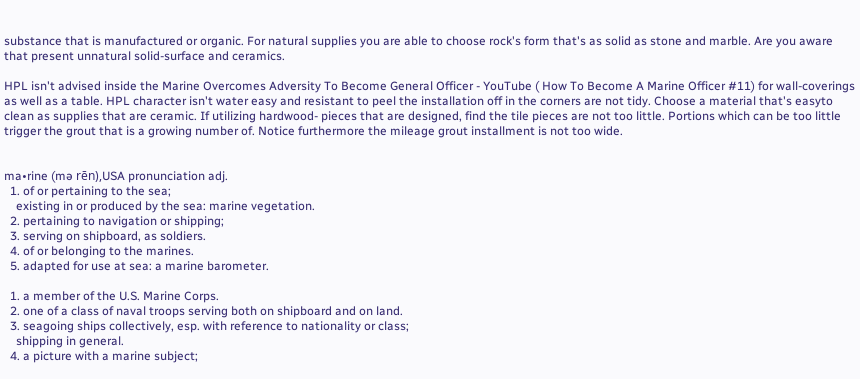substance that is manufactured or organic. For natural supplies you are able to choose rock's form that's as solid as stone and marble. Are you aware that present unnatural solid-surface and ceramics.

HPL isn't advised inside the Marine Overcomes Adversity To Become General Officer - YouTube ( How To Become A Marine Officer #11) for wall-coverings as well as a table. HPL character isn't water easy and resistant to peel the installation off in the corners are not tidy. Choose a material that's easyto clean as supplies that are ceramic. If utilizing hardwood- pieces that are designed, find the tile pieces are not too little. Portions which can be too little trigger the grout that is a growing number of. Notice furthermore the mileage grout installment is not too wide.


ma•rine (mə rēn),USA pronunciation adj.
  1. of or pertaining to the sea;
    existing in or produced by the sea: marine vegetation.
  2. pertaining to navigation or shipping;
  3. serving on shipboard, as soldiers.
  4. of or belonging to the marines.
  5. adapted for use at sea: a marine barometer.

  1. a member of the U.S. Marine Corps.
  2. one of a class of naval troops serving both on shipboard and on land.
  3. seagoing ships collectively, esp. with reference to nationality or class;
    shipping in general.
  4. a picture with a marine subject;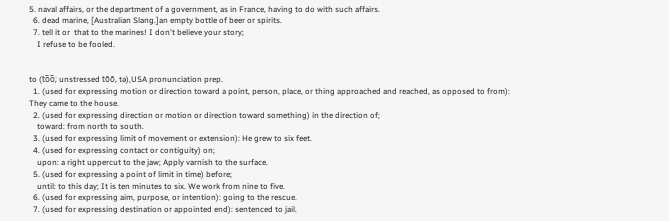5. naval affairs, or the department of a government, as in France, having to do with such affairs.
  6. dead marine, [Australian Slang.]an empty bottle of beer or spirits.
  7. tell it or  that to the marines! I don't believe your story;
    I refuse to be fooled.


to (to̅o̅; unstressed tŏŏ, tə),USA pronunciation prep.
  1. (used for expressing motion or direction toward a point, person, place, or thing approached and reached, as opposed to from): They came to the house.
  2. (used for expressing direction or motion or direction toward something) in the direction of;
    toward: from north to south.
  3. (used for expressing limit of movement or extension): He grew to six feet.
  4. (used for expressing contact or contiguity) on;
    upon: a right uppercut to the jaw; Apply varnish to the surface.
  5. (used for expressing a point of limit in time) before;
    until: to this day; It is ten minutes to six. We work from nine to five.
  6. (used for expressing aim, purpose, or intention): going to the rescue.
  7. (used for expressing destination or appointed end): sentenced to jail.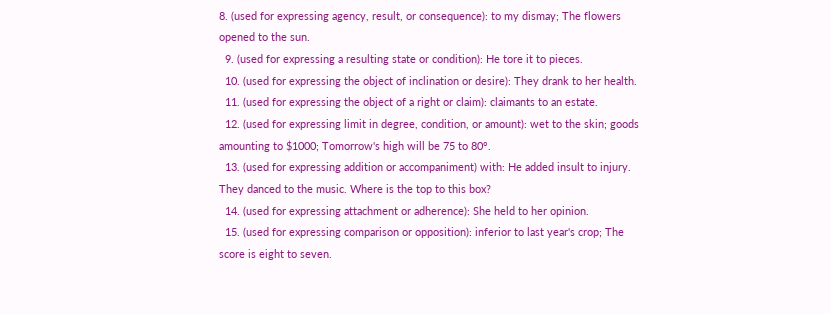8. (used for expressing agency, result, or consequence): to my dismay; The flowers opened to the sun.
  9. (used for expressing a resulting state or condition): He tore it to pieces.
  10. (used for expressing the object of inclination or desire): They drank to her health.
  11. (used for expressing the object of a right or claim): claimants to an estate.
  12. (used for expressing limit in degree, condition, or amount): wet to the skin; goods amounting to $1000; Tomorrow's high will be 75 to 80°.
  13. (used for expressing addition or accompaniment) with: He added insult to injury. They danced to the music. Where is the top to this box?
  14. (used for expressing attachment or adherence): She held to her opinion.
  15. (used for expressing comparison or opposition): inferior to last year's crop; The score is eight to seven.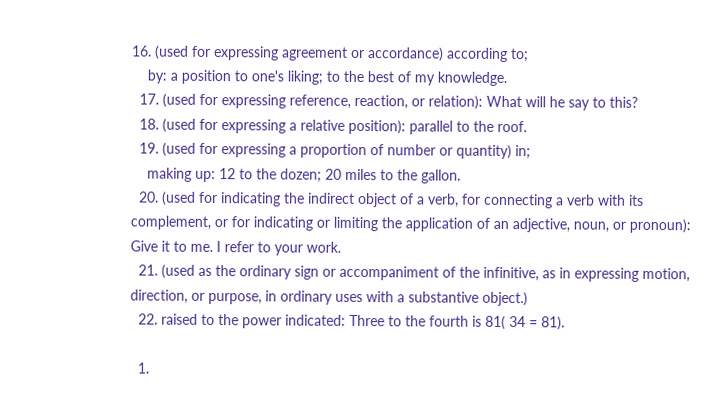16. (used for expressing agreement or accordance) according to;
    by: a position to one's liking; to the best of my knowledge.
  17. (used for expressing reference, reaction, or relation): What will he say to this?
  18. (used for expressing a relative position): parallel to the roof.
  19. (used for expressing a proportion of number or quantity) in;
    making up: 12 to the dozen; 20 miles to the gallon.
  20. (used for indicating the indirect object of a verb, for connecting a verb with its complement, or for indicating or limiting the application of an adjective, noun, or pronoun): Give it to me. I refer to your work.
  21. (used as the ordinary sign or accompaniment of the infinitive, as in expressing motion, direction, or purpose, in ordinary uses with a substantive object.)
  22. raised to the power indicated: Three to the fourth is 81( 34 = 81).

  1.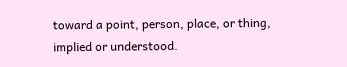toward a point, person, place, or thing, implied or understood.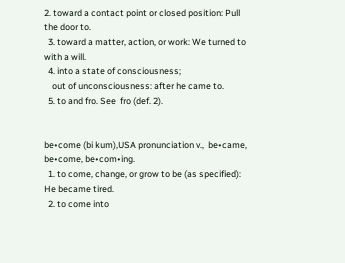2. toward a contact point or closed position: Pull the door to.
  3. toward a matter, action, or work: We turned to with a will.
  4. into a state of consciousness;
    out of unconsciousness: after he came to.
  5. to and fro. See  fro (def. 2).


be•come (bi kum),USA pronunciation v.,  be•came, be•come, be•com•ing.
  1. to come, change, or grow to be (as specified): He became tired.
  2. to come into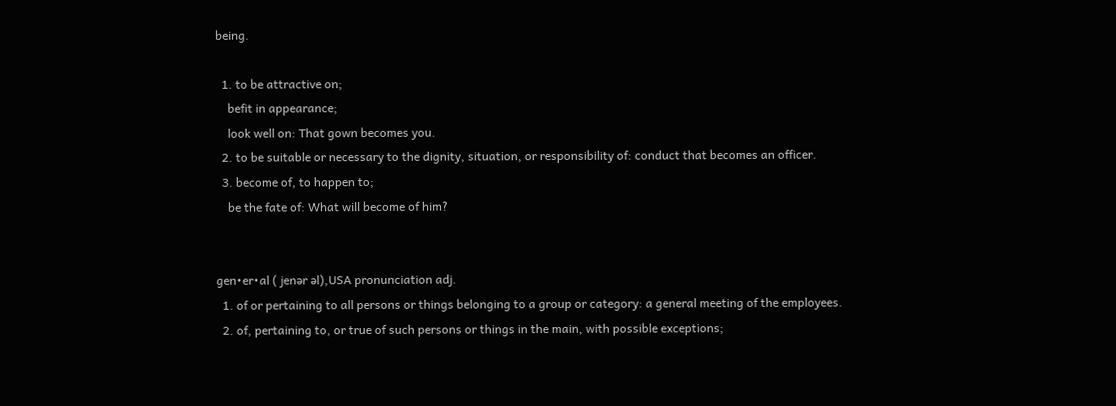being.

  1. to be attractive on;
    befit in appearance;
    look well on: That gown becomes you.
  2. to be suitable or necessary to the dignity, situation, or responsibility of: conduct that becomes an officer.
  3. become of, to happen to;
    be the fate of: What will become of him?


gen•er•al ( jenər əl),USA pronunciation adj.
  1. of or pertaining to all persons or things belonging to a group or category: a general meeting of the employees.
  2. of, pertaining to, or true of such persons or things in the main, with possible exceptions;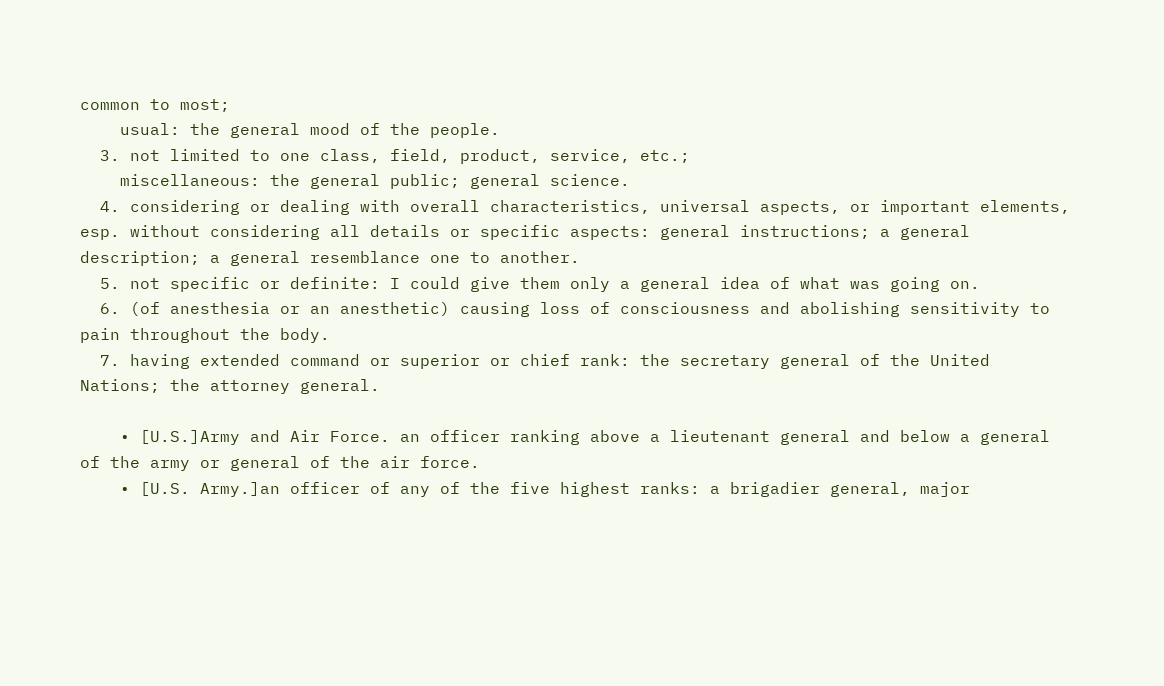common to most;
    usual: the general mood of the people.
  3. not limited to one class, field, product, service, etc.;
    miscellaneous: the general public; general science.
  4. considering or dealing with overall characteristics, universal aspects, or important elements, esp. without considering all details or specific aspects: general instructions; a general description; a general resemblance one to another.
  5. not specific or definite: I could give them only a general idea of what was going on.
  6. (of anesthesia or an anesthetic) causing loss of consciousness and abolishing sensitivity to pain throughout the body.
  7. having extended command or superior or chief rank: the secretary general of the United Nations; the attorney general.

    • [U.S.]Army and Air Force. an officer ranking above a lieutenant general and below a general of the army or general of the air force.
    • [U.S. Army.]an officer of any of the five highest ranks: a brigadier general, major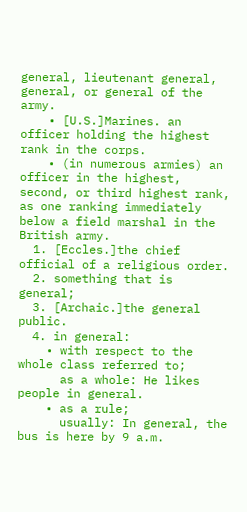general, lieutenant general, general, or general of the army.
    • [U.S.]Marines. an officer holding the highest rank in the corps.
    • (in numerous armies) an officer in the highest, second, or third highest rank, as one ranking immediately below a field marshal in the British army.
  1. [Eccles.]the chief official of a religious order.
  2. something that is general;
  3. [Archaic.]the general public.
  4. in general:
    • with respect to the whole class referred to;
      as a whole: He likes people in general.
    • as a rule;
      usually: In general, the bus is here by 9 a.m.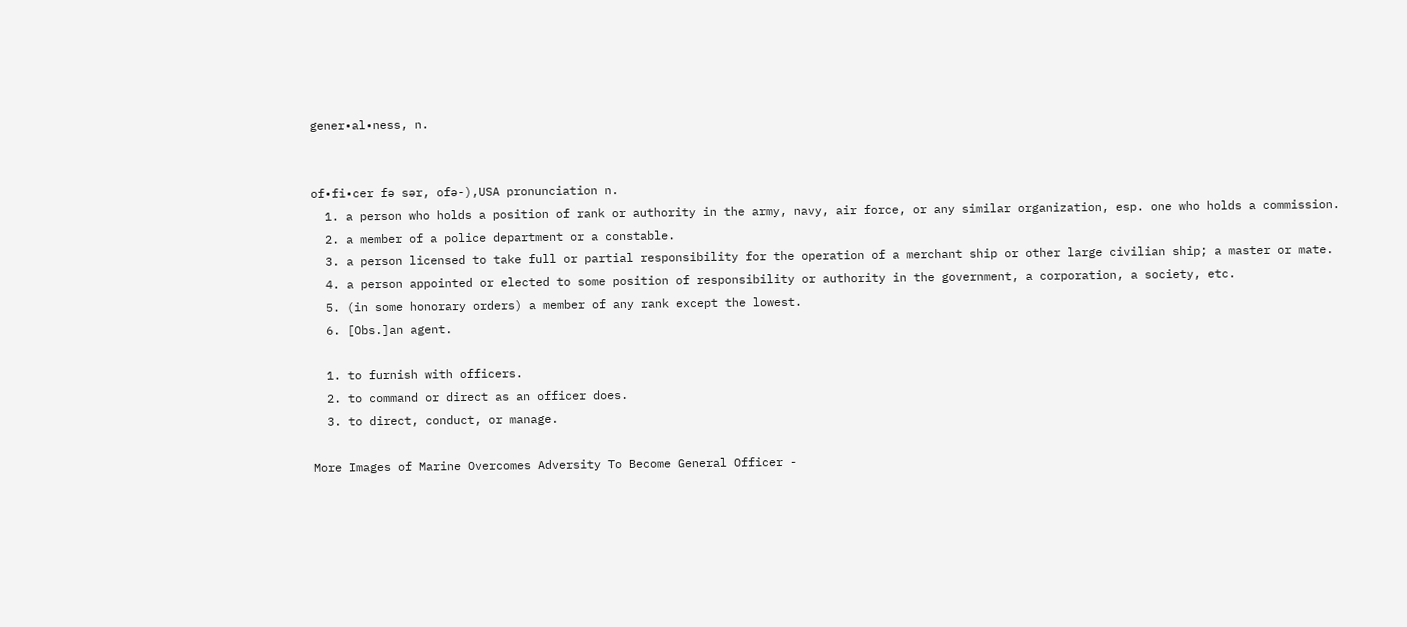gener•al•ness, n.


of•fi•cer fə sər, ofə-),USA pronunciation n.
  1. a person who holds a position of rank or authority in the army, navy, air force, or any similar organization, esp. one who holds a commission.
  2. a member of a police department or a constable.
  3. a person licensed to take full or partial responsibility for the operation of a merchant ship or other large civilian ship; a master or mate.
  4. a person appointed or elected to some position of responsibility or authority in the government, a corporation, a society, etc.
  5. (in some honorary orders) a member of any rank except the lowest.
  6. [Obs.]an agent.

  1. to furnish with officers.
  2. to command or direct as an officer does.
  3. to direct, conduct, or manage.

More Images of Marine Overcomes Adversity To Become General Officer -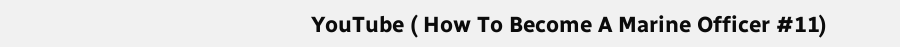YouTube ( How To Become A Marine Officer #11)